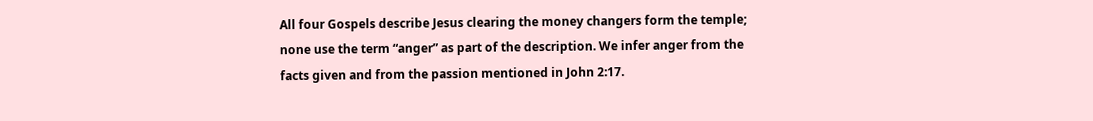All four Gospels describe Jesus clearing the money changers form the temple; none use the term “anger” as part of the description. We infer anger from the facts given and from the passion mentioned in John 2:17.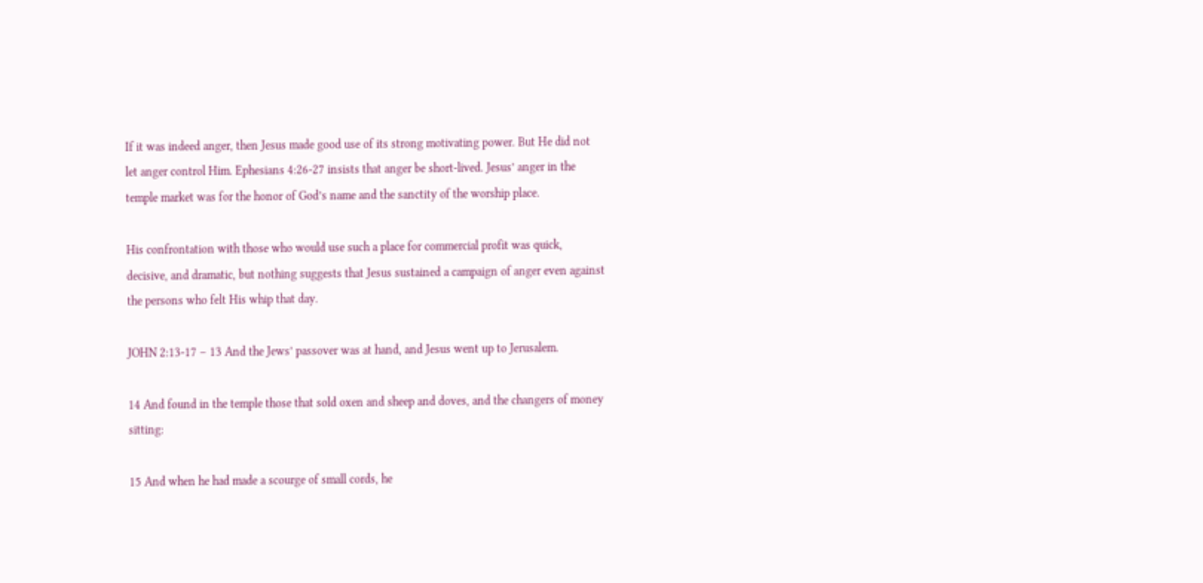If it was indeed anger, then Jesus made good use of its strong motivating power. But He did not let anger control Him. Ephesians 4:26-27 insists that anger be short-lived. Jesus’ anger in the temple market was for the honor of God’s name and the sanctity of the worship place.

His confrontation with those who would use such a place for commercial profit was quick, decisive, and dramatic, but nothing suggests that Jesus sustained a campaign of anger even against the persons who felt His whip that day.

JOHN 2:13-17 – 13 And the Jews’ passover was at hand, and Jesus went up to Jerusalem.

14 And found in the temple those that sold oxen and sheep and doves, and the changers of money sitting:

15 And when he had made a scourge of small cords, he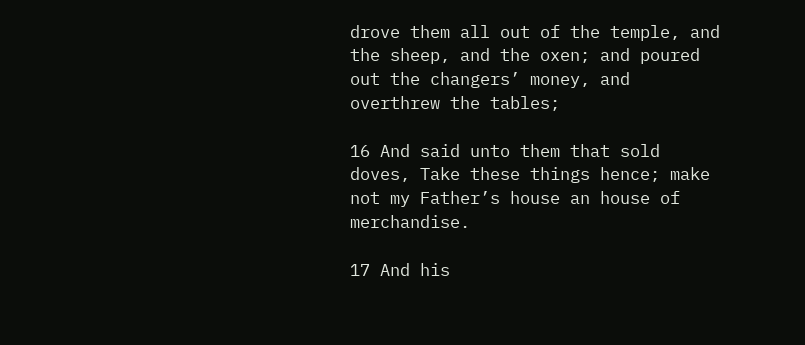drove them all out of the temple, and the sheep, and the oxen; and poured out the changers’ money, and overthrew the tables;

16 And said unto them that sold doves, Take these things hence; make not my Father’s house an house of merchandise.

17 And his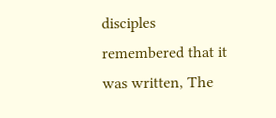disciples remembered that it was written, The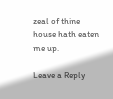zeal of thine house hath eaten me up.

Leave a Reply